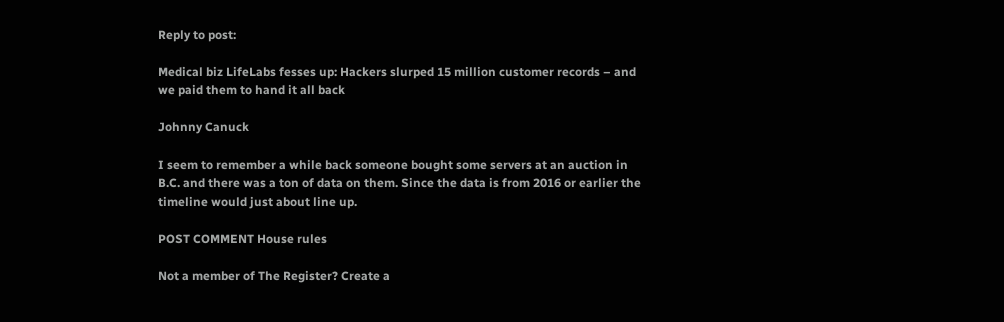Reply to post:

Medical biz LifeLabs fesses up: Hackers slurped 15 million customer records – and we paid them to hand it all back

Johnny Canuck

I seem to remember a while back someone bought some servers at an auction in B.C. and there was a ton of data on them. Since the data is from 2016 or earlier the timeline would just about line up.

POST COMMENT House rules

Not a member of The Register? Create a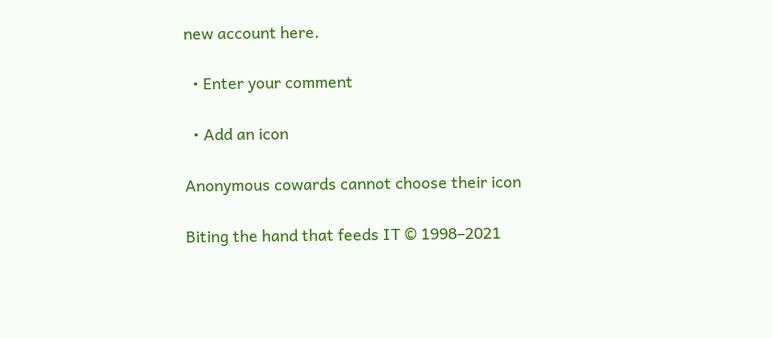new account here.

  • Enter your comment

  • Add an icon

Anonymous cowards cannot choose their icon

Biting the hand that feeds IT © 1998–2021